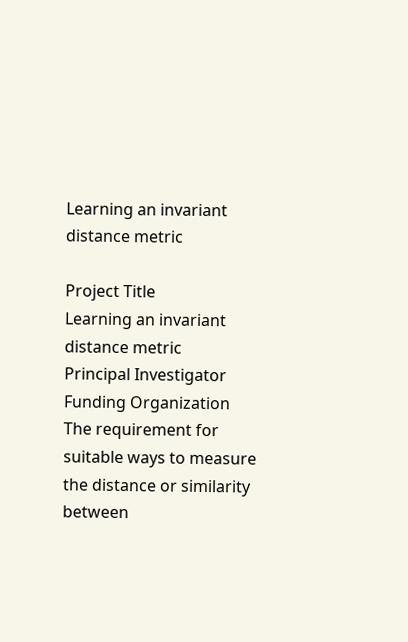Learning an invariant distance metric

Project Title
Learning an invariant distance metric
Principal Investigator
Funding Organization
The requirement for suitable ways to measure the distance or similarity between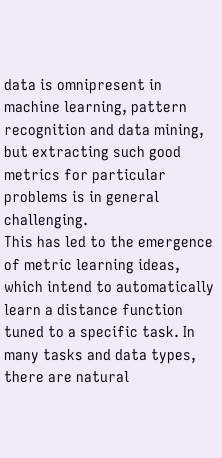data is omnipresent in machine learning, pattern recognition and data mining, but extracting such good metrics for particular problems is in general challenging.
This has led to the emergence of metric learning ideas, which intend to automatically learn a distance function tuned to a specific task. In many tasks and data types, there are natural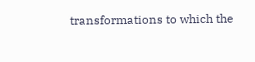transformations to which the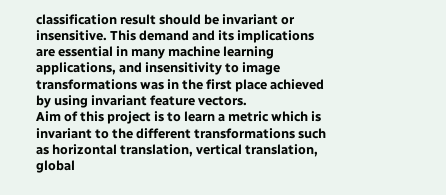classification result should be invariant or insensitive. This demand and its implications are essential in many machine learning applications, and insensitivity to image transformations was in the first place achieved by using invariant feature vectors.
Aim of this project is to learn a metric which is invariant to the different transformations such as horizontal translation, vertical translation, global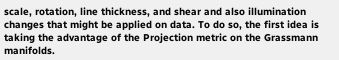scale, rotation, line thickness, and shear and also illumination changes that might be applied on data. To do so, the first idea is taking the advantage of the Projection metric on the Grassmann manifolds.